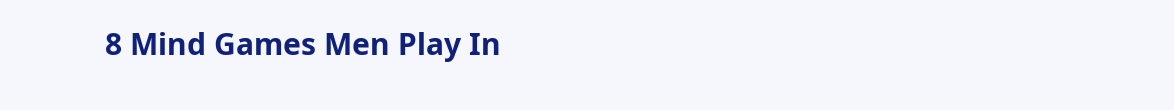8 Mind Games Men Play In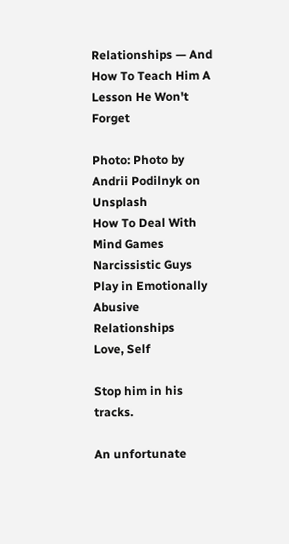Relationships — And How To Teach Him A Lesson He Won't Forget

Photo: Photo by Andrii Podilnyk on Unsplash
How To Deal With Mind Games Narcissistic Guys Play in Emotionally Abusive Relationships
Love, Self

Stop him in his tracks.

An unfortunate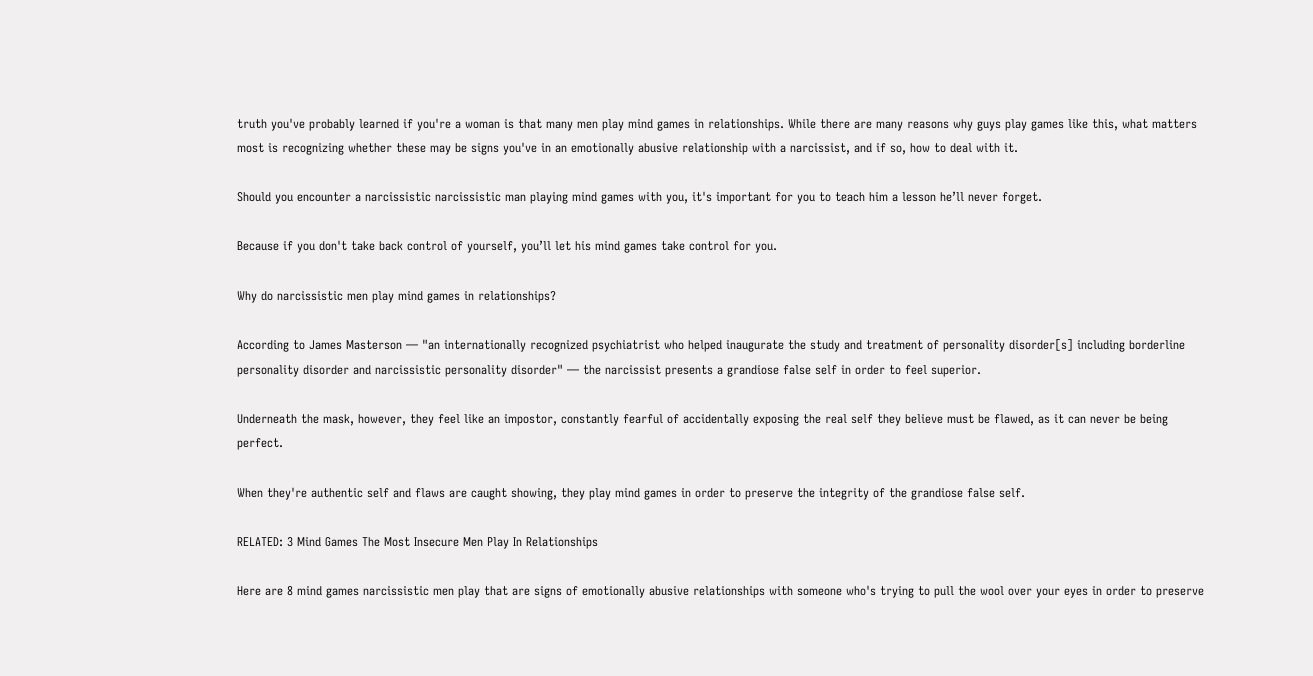truth you've probably learned if you're a woman is that many men play mind games in relationships. While there are many reasons why guys play games like this, what matters most is recognizing whether these may be signs you've in an emotionally abusive relationship with a narcissist, and if so, how to deal with it.

Should you encounter a narcissistic narcissistic man playing mind games with you, it's important for you to teach him a lesson he’ll never forget.

Because if you don't take back control of yourself, you’ll let his mind games take control for you.

Why do narcissistic men play mind games in relationships?

According to James Masterson — "an internationally recognized psychiatrist who helped inaugurate the study and treatment of personality disorder[s] including borderline personality disorder and narcissistic personality disorder" — the narcissist presents a grandiose false self in order to feel superior.

Underneath the mask, however, they feel like an impostor, constantly fearful of accidentally exposing the real self they believe must be flawed, as it can never be being perfect.

When they're authentic self and flaws are caught showing, they play mind games in order to preserve the integrity of the grandiose false self.

RELATED: 3 Mind Games The Most Insecure Men Play In Relationships

Here are 8 mind games narcissistic men play that are signs of emotionally abusive relationships with someone who's trying to pull the wool over your eyes in order to preserve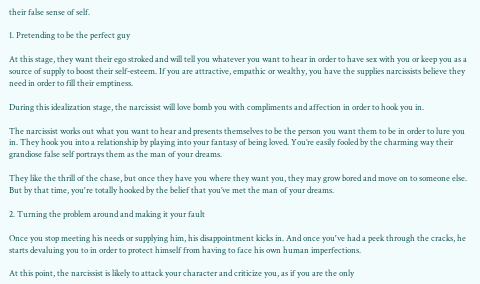their false sense of self.

1. Pretending to be the perfect guy

At this stage, they want their ego stroked and will tell you whatever you want to hear in order to have sex with you or keep you as a source of supply to boost their self-esteem. If you are attractive, empathic or wealthy, you have the supplies narcissists believe they need in order to fill their emptiness.

During this idealization stage, the narcissist will love bomb you with compliments and affection in order to hook you in.

The narcissist works out what you want to hear and presents themselves to be the person you want them to be in order to lure you in. They hook you into a relationship by playing into your fantasy of being loved. You’re easily fooled by the charming way their grandiose false self portrays them as the man of your dreams.

They like the thrill of the chase, but once they have you where they want you, they may grow bored and move on to someone else. But by that time, you're totally hooked by the belief that you’ve met the man of your dreams.

2. Turning the problem around and making it your fault

Once you stop meeting his needs or supplying him, his disappointment kicks in. And once you've had a peek through the cracks, he starts devaluing you to in order to protect himself from having to face his own human imperfections.

At this point, the narcissist is likely to attack your character and criticize you, as if you are the only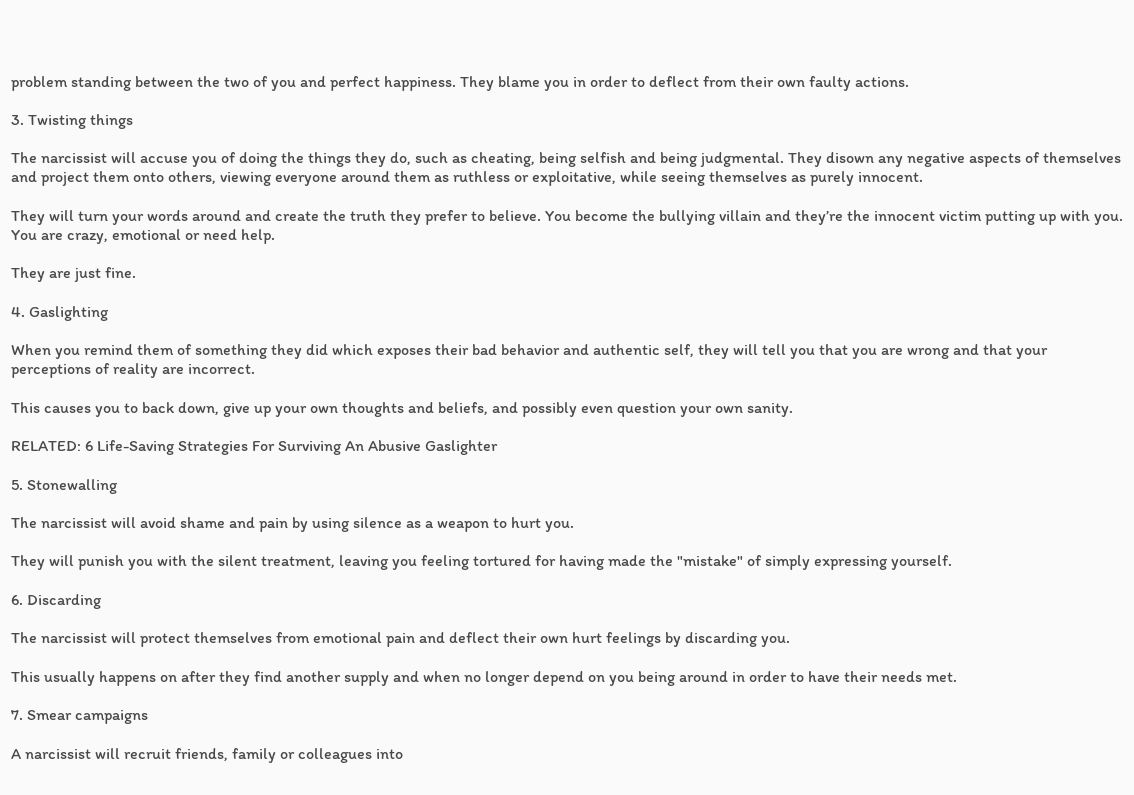problem standing between the two of you and perfect happiness. They blame you in order to deflect from their own faulty actions.

3. Twisting things

The narcissist will accuse you of doing the things they do, such as cheating, being selfish and being judgmental. They disown any negative aspects of themselves and project them onto others, viewing everyone around them as ruthless or exploitative, while seeing themselves as purely innocent.

They will turn your words around and create the truth they prefer to believe. You become the bullying villain and they’re the innocent victim putting up with you. You are crazy, emotional or need help.

They are just fine.

4. Gaslighting

When you remind them of something they did which exposes their bad behavior and authentic self, they will tell you that you are wrong and that your perceptions of reality are incorrect.

This causes you to back down, give up your own thoughts and beliefs, and possibly even question your own sanity.

RELATED: 6 Life-Saving Strategies For Surviving An Abusive Gaslighter

5. Stonewalling

The narcissist will avoid shame and pain by using silence as a weapon to hurt you.

They will punish you with the silent treatment, leaving you feeling tortured for having made the "mistake" of simply expressing yourself.

6. Discarding

The narcissist will protect themselves from emotional pain and deflect their own hurt feelings by discarding you.

This usually happens on after they find another supply and when no longer depend on you being around in order to have their needs met.

7. Smear campaigns

A narcissist will recruit friends, family or colleagues into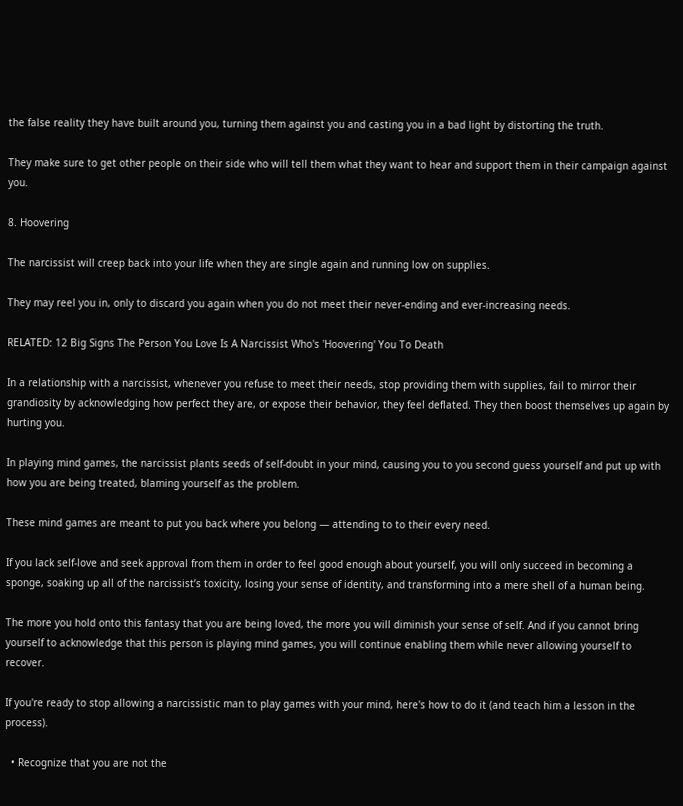the false reality they have built around you, turning them against you and casting you in a bad light by distorting the truth.

They make sure to get other people on their side who will tell them what they want to hear and support them in their campaign against you.

8. Hoovering

The narcissist will creep back into your life when they are single again and running low on supplies.

They may reel you in, only to discard you again when you do not meet their never-ending and ever-increasing needs.

RELATED: 12 Big Signs The Person You Love Is A Narcissist Who's 'Hoovering' You To Death

In a relationship with a narcissist, whenever you refuse to meet their needs, stop providing them with supplies, fail to mirror their grandiosity by acknowledging how perfect they are, or expose their behavior, they feel deflated. They then boost themselves up again by hurting you.

In playing mind games, the narcissist plants seeds of self-doubt in your mind, causing you to you second guess yourself and put up with how you are being treated, blaming yourself as the problem.

These mind games are meant to put you back where you belong — attending to to their every need.

If you lack self-love and seek approval from them in order to feel good enough about yourself, you will only succeed in becoming a sponge, soaking up all of the narcissist’s toxicity, losing your sense of identity, and transforming into a mere shell of a human being.

The more you hold onto this fantasy that you are being loved, the more you will diminish your sense of self. And if you cannot bring yourself to acknowledge that this person is playing mind games, you will continue enabling them while never allowing yourself to recover.

If you're ready to stop allowing a narcissistic man to play games with your mind, here's how to do it (and teach him a lesson in the process).

  • Recognize that you are not the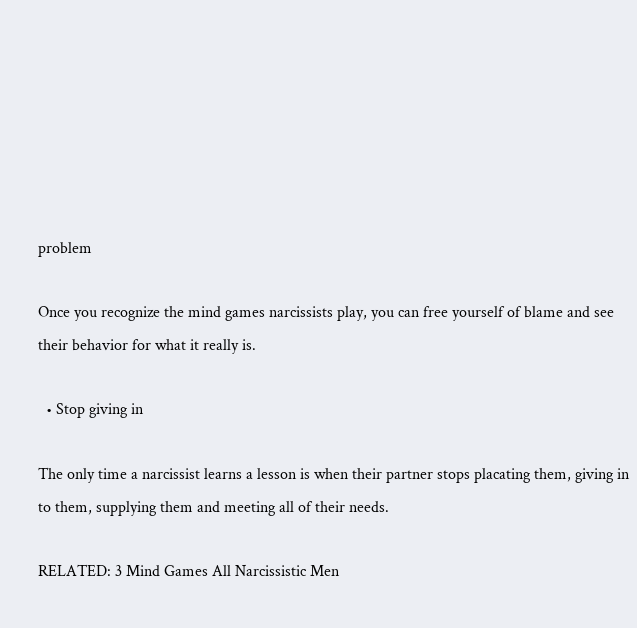problem

Once you recognize the mind games narcissists play, you can free yourself of blame and see their behavior for what it really is.

  • Stop giving in

The only time a narcissist learns a lesson is when their partner stops placating them, giving in to them, supplying them and meeting all of their needs.

RELATED: 3 Mind Games All Narcissistic Men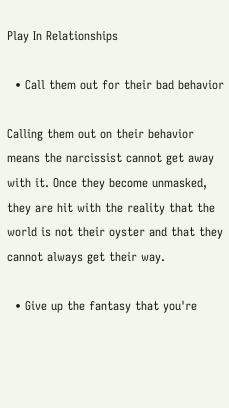Play In Relationships

  • Call them out for their bad behavior

Calling them out on their behavior means the narcissist cannot get away with it. Once they become unmasked, they are hit with the reality that the world is not their oyster and that they cannot always get their way.

  • Give up the fantasy that you're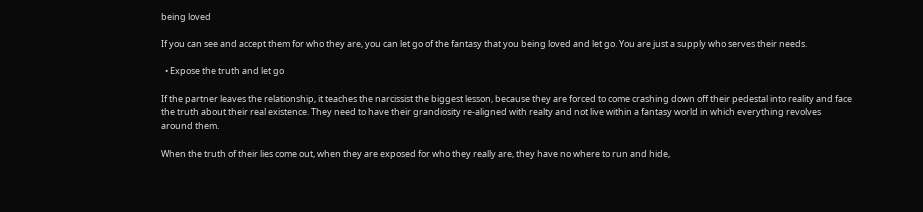being loved

If you can see and accept them for who they are, you can let go of the fantasy that you being loved and let go. You are just a supply who serves their needs.

  • Expose the truth and let go

If the partner leaves the relationship, it teaches the narcissist the biggest lesson, because they are forced to come crashing down off their pedestal into reality and face the truth about their real existence. They need to have their grandiosity re-aligned with realty and not live within a fantasy world in which everything revolves around them.

When the truth of their lies come out, when they are exposed for who they really are, they have no where to run and hide,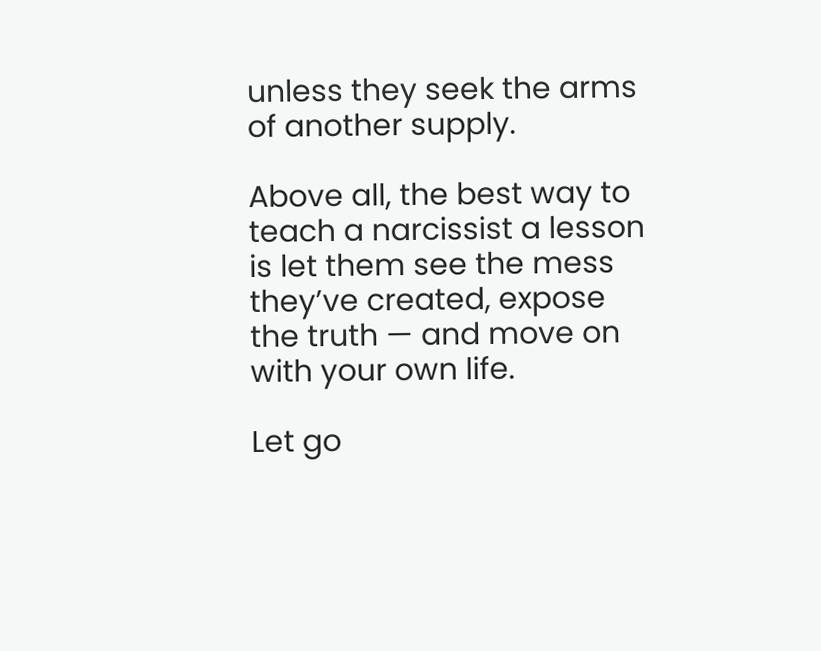unless they seek the arms of another supply.

Above all, the best way to teach a narcissist a lesson is let them see the mess they’ve created, expose the truth — and move on with your own life.

Let go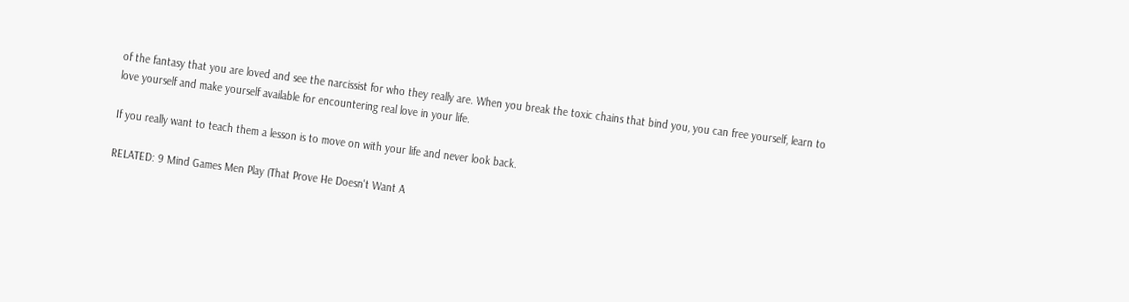of the fantasy that you are loved and see the narcissist for who they really are. When you break the toxic chains that bind you, you can free yourself, learn to love yourself and make yourself available for encountering real love in your life.

If you really want to teach them a lesson is to move on with your life and never look back.

RELATED: 9 Mind Games Men Play (That Prove He Doesn't Want A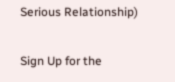Serious Relationship)

Sign Up for the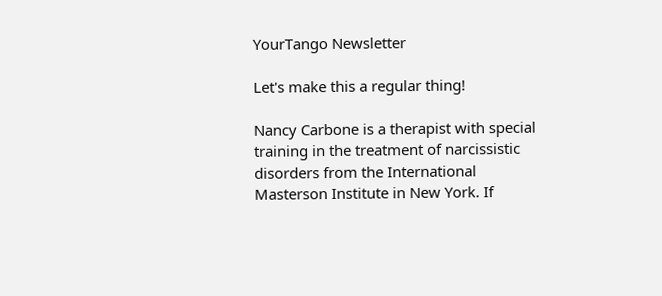YourTango Newsletter

Let's make this a regular thing!

Nancy Carbone is a therapist with special training in the treatment of narcissistic disorders from the International Masterson Institute in New York. If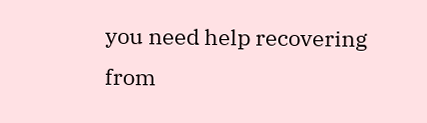you need help recovering from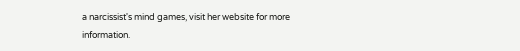a narcissist's mind games, visit her website for more information.